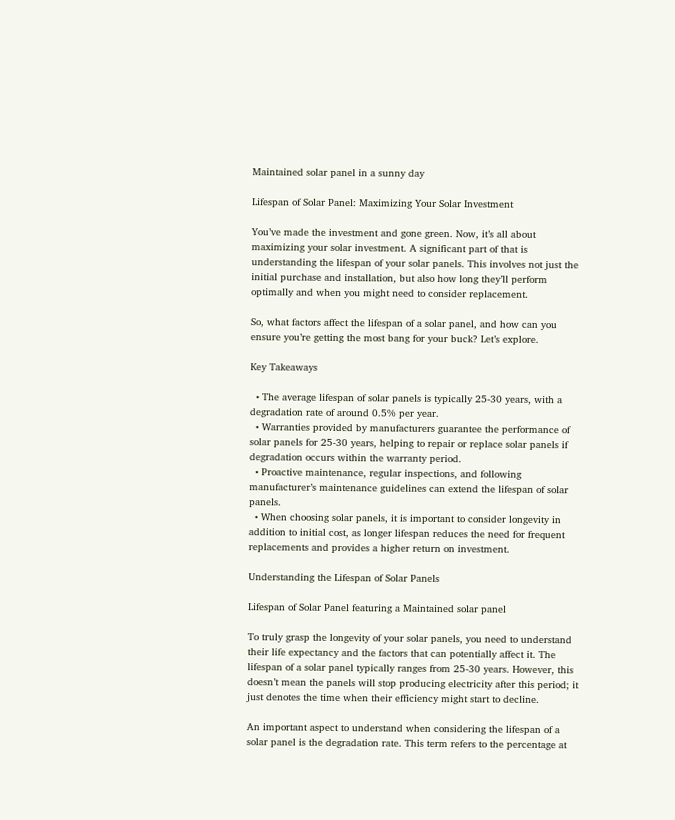Maintained solar panel in a sunny day

Lifespan of Solar Panel: Maximizing Your Solar Investment

You’ve made the investment and gone green. Now, it’s all about maximizing your solar investment. A significant part of that is understanding the lifespan of your solar panels. This involves not just the initial purchase and installation, but also how long they’ll perform optimally and when you might need to consider replacement.

So, what factors affect the lifespan of a solar panel, and how can you ensure you’re getting the most bang for your buck? Let’s explore.

Key Takeaways

  • The average lifespan of solar panels is typically 25-30 years, with a degradation rate of around 0.5% per year.
  • Warranties provided by manufacturers guarantee the performance of solar panels for 25-30 years, helping to repair or replace solar panels if degradation occurs within the warranty period.
  • Proactive maintenance, regular inspections, and following manufacturer’s maintenance guidelines can extend the lifespan of solar panels.
  • When choosing solar panels, it is important to consider longevity in addition to initial cost, as longer lifespan reduces the need for frequent replacements and provides a higher return on investment.

Understanding the Lifespan of Solar Panels

Lifespan of Solar Panel featuring a Maintained solar panel

To truly grasp the longevity of your solar panels, you need to understand their life expectancy and the factors that can potentially affect it. The lifespan of a solar panel typically ranges from 25-30 years. However, this doesn’t mean the panels will stop producing electricity after this period; it just denotes the time when their efficiency might start to decline.

An important aspect to understand when considering the lifespan of a solar panel is the degradation rate. This term refers to the percentage at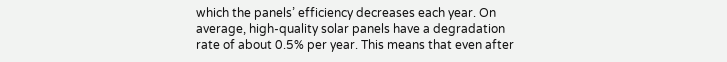which the panels’ efficiency decreases each year. On average, high-quality solar panels have a degradation rate of about 0.5% per year. This means that even after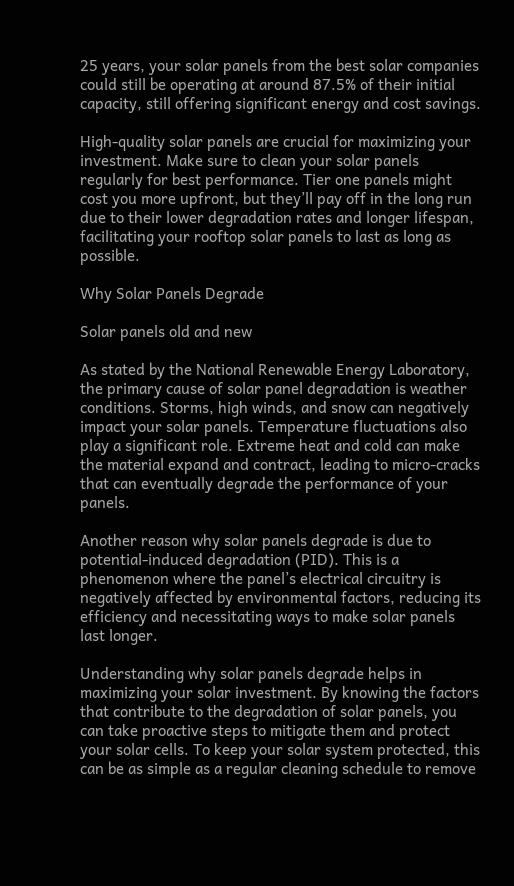25 years, your solar panels from the best solar companies could still be operating at around 87.5% of their initial capacity, still offering significant energy and cost savings.

High-quality solar panels are crucial for maximizing your investment. Make sure to clean your solar panels regularly for best performance. Tier one panels might cost you more upfront, but they’ll pay off in the long run due to their lower degradation rates and longer lifespan, facilitating your rooftop solar panels to last as long as possible.

Why Solar Panels Degrade

Solar panels old and new

As stated by the National Renewable Energy Laboratory, the primary cause of solar panel degradation is weather conditions. Storms, high winds, and snow can negatively impact your solar panels. Temperature fluctuations also play a significant role. Extreme heat and cold can make the material expand and contract, leading to micro-cracks that can eventually degrade the performance of your panels.

Another reason why solar panels degrade is due to potential-induced degradation (PID). This is a phenomenon where the panel’s electrical circuitry is negatively affected by environmental factors, reducing its efficiency and necessitating ways to make solar panels last longer.

Understanding why solar panels degrade helps in maximizing your solar investment. By knowing the factors that contribute to the degradation of solar panels, you can take proactive steps to mitigate them and protect your solar cells. To keep your solar system protected, this can be as simple as a regular cleaning schedule to remove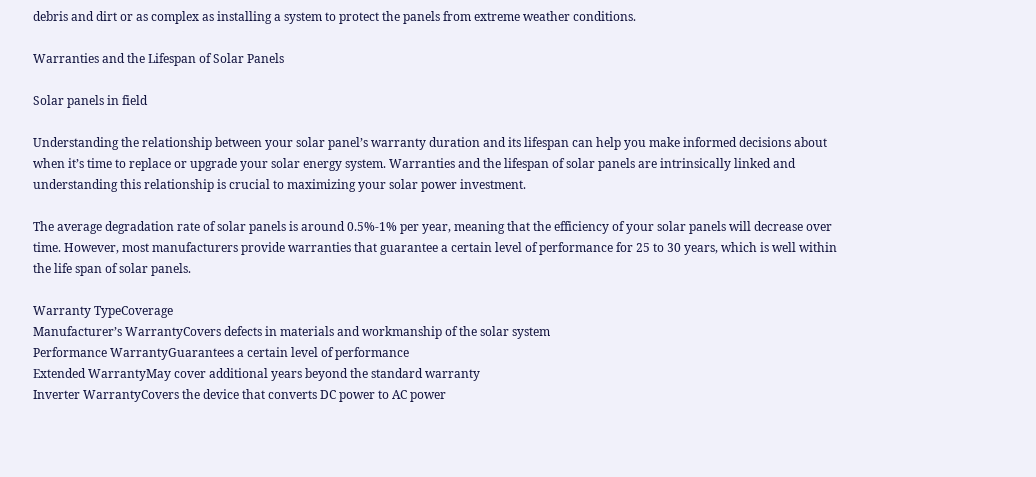debris and dirt or as complex as installing a system to protect the panels from extreme weather conditions.

Warranties and the Lifespan of Solar Panels

Solar panels in field

Understanding the relationship between your solar panel’s warranty duration and its lifespan can help you make informed decisions about when it’s time to replace or upgrade your solar energy system. Warranties and the lifespan of solar panels are intrinsically linked and understanding this relationship is crucial to maximizing your solar power investment.

The average degradation rate of solar panels is around 0.5%-1% per year, meaning that the efficiency of your solar panels will decrease over time. However, most manufacturers provide warranties that guarantee a certain level of performance for 25 to 30 years, which is well within the life span of solar panels.

Warranty TypeCoverage
Manufacturer’s WarrantyCovers defects in materials and workmanship of the solar system
Performance WarrantyGuarantees a certain level of performance
Extended WarrantyMay cover additional years beyond the standard warranty
Inverter WarrantyCovers the device that converts DC power to AC power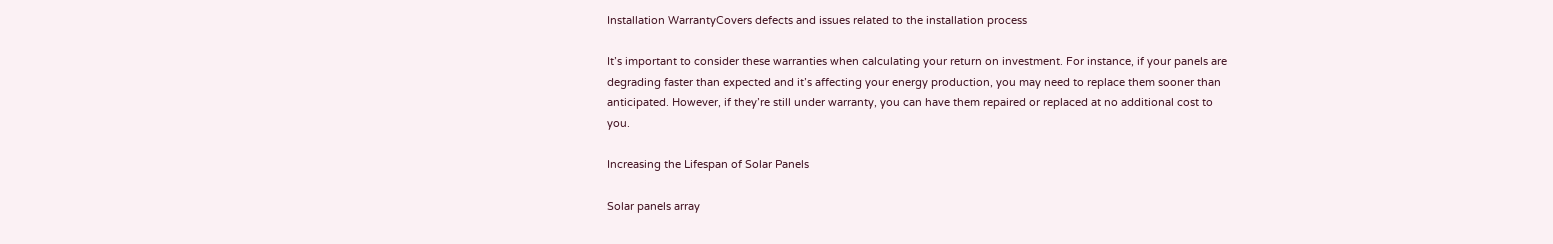Installation WarrantyCovers defects and issues related to the installation process

It’s important to consider these warranties when calculating your return on investment. For instance, if your panels are degrading faster than expected and it’s affecting your energy production, you may need to replace them sooner than anticipated. However, if they’re still under warranty, you can have them repaired or replaced at no additional cost to you.

Increasing the Lifespan of Solar Panels

Solar panels array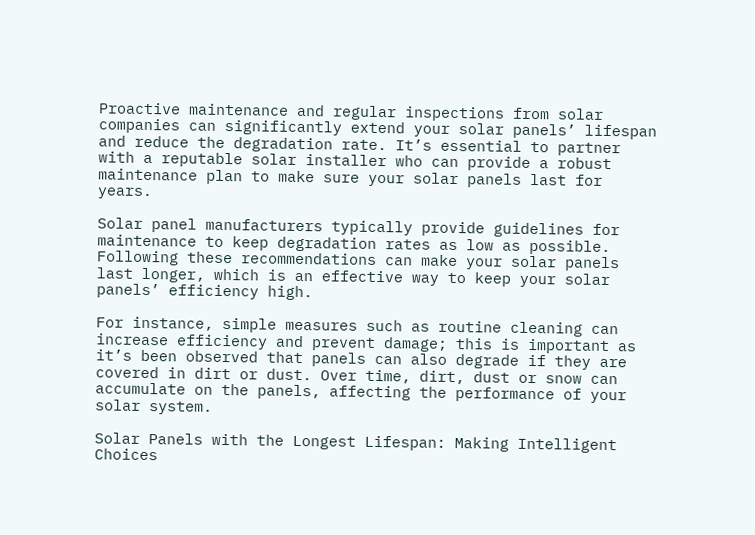Proactive maintenance and regular inspections from solar companies can significantly extend your solar panels’ lifespan and reduce the degradation rate. It’s essential to partner with a reputable solar installer who can provide a robust maintenance plan to make sure your solar panels last for years.

Solar panel manufacturers typically provide guidelines for maintenance to keep degradation rates as low as possible. Following these recommendations can make your solar panels last longer, which is an effective way to keep your solar panels’ efficiency high.

For instance, simple measures such as routine cleaning can increase efficiency and prevent damage; this is important as it’s been observed that panels can also degrade if they are covered in dirt or dust. Over time, dirt, dust or snow can accumulate on the panels, affecting the performance of your solar system.

Solar Panels with the Longest Lifespan: Making Intelligent Choices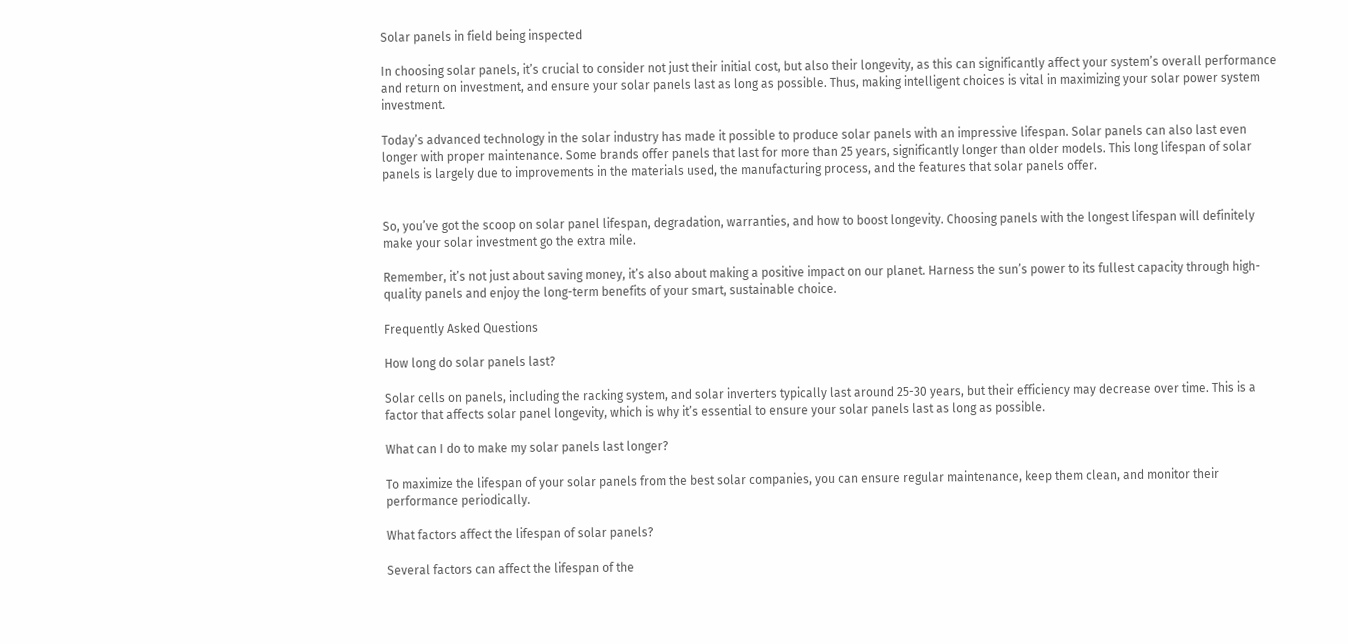Solar panels in field being inspected

In choosing solar panels, it’s crucial to consider not just their initial cost, but also their longevity, as this can significantly affect your system’s overall performance and return on investment, and ensure your solar panels last as long as possible. Thus, making intelligent choices is vital in maximizing your solar power system investment.

Today’s advanced technology in the solar industry has made it possible to produce solar panels with an impressive lifespan. Solar panels can also last even longer with proper maintenance. Some brands offer panels that last for more than 25 years, significantly longer than older models. This long lifespan of solar panels is largely due to improvements in the materials used, the manufacturing process, and the features that solar panels offer.


So, you’ve got the scoop on solar panel lifespan, degradation, warranties, and how to boost longevity. Choosing panels with the longest lifespan will definitely make your solar investment go the extra mile.

Remember, it’s not just about saving money, it’s also about making a positive impact on our planet. Harness the sun’s power to its fullest capacity through high-quality panels and enjoy the long-term benefits of your smart, sustainable choice.

Frequently Asked Questions

How long do solar panels last?

Solar cells on panels, including the racking system, and solar inverters typically last around 25-30 years, but their efficiency may decrease over time. This is a factor that affects solar panel longevity, which is why it’s essential to ensure your solar panels last as long as possible.

What can I do to make my solar panels last longer?

To maximize the lifespan of your solar panels from the best solar companies, you can ensure regular maintenance, keep them clean, and monitor their performance periodically.

What factors affect the lifespan of solar panels?

Several factors can affect the lifespan of the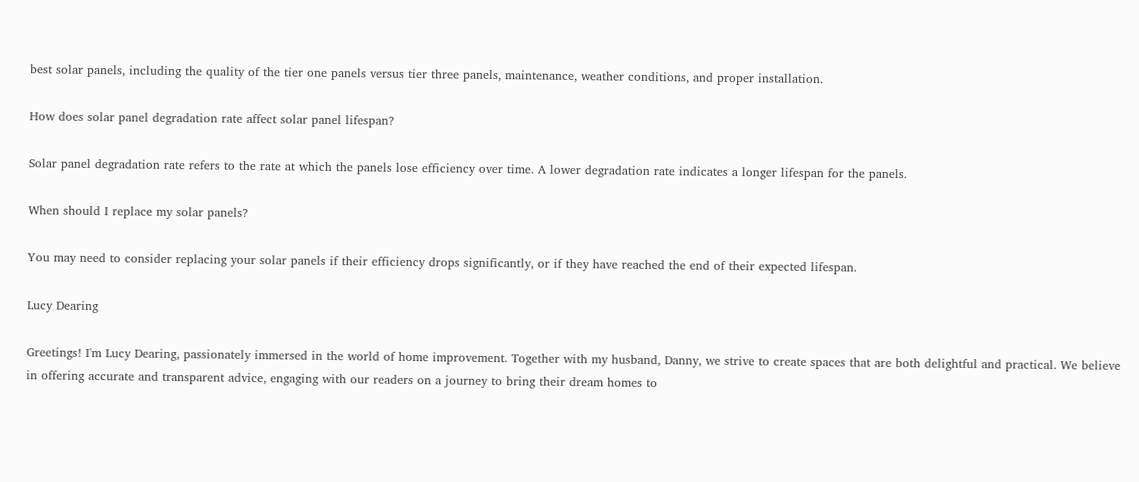best solar panels, including the quality of the tier one panels versus tier three panels, maintenance, weather conditions, and proper installation.

How does solar panel degradation rate affect solar panel lifespan?

Solar panel degradation rate refers to the rate at which the panels lose efficiency over time. A lower degradation rate indicates a longer lifespan for the panels.

When should I replace my solar panels?

You may need to consider replacing your solar panels if their efficiency drops significantly, or if they have reached the end of their expected lifespan.

Lucy Dearing

Greetings! I'm Lucy Dearing, passionately immersed in the world of home improvement. Together with my husband, Danny, we strive to create spaces that are both delightful and practical. We believe in offering accurate and transparent advice, engaging with our readers on a journey to bring their dream homes to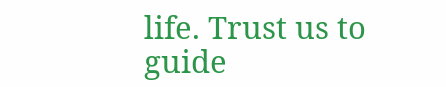life. Trust us to guide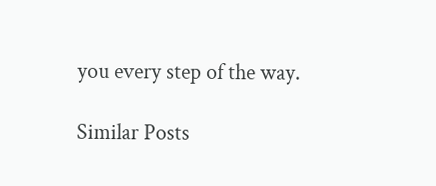you every step of the way.

Similar Posts